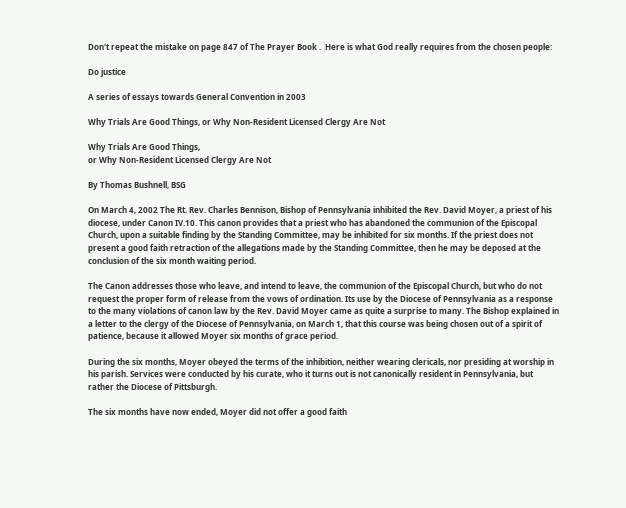Don't repeat the mistake on page 847 of The Prayer Book .  Here is what God really requires from the chosen people:

Do justice

A series of essays towards General Convention in 2003

Why Trials Are Good Things, or Why Non-Resident Licensed Clergy Are Not

Why Trials Are Good Things,
or Why Non-Resident Licensed Clergy Are Not

By Thomas Bushnell, BSG

On March 4, 2002 The Rt. Rev. Charles Bennison, Bishop of Pennsylvania inhibited the Rev. David Moyer, a priest of his diocese, under Canon IV.10. This canon provides that a priest who has abandoned the communion of the Episcopal Church, upon a suitable finding by the Standing Committee, may be inhibited for six months. If the priest does not present a good faith retraction of the allegations made by the Standing Committee, then he may be deposed at the conclusion of the six month waiting period.

The Canon addresses those who leave, and intend to leave, the communion of the Episcopal Church, but who do not request the proper form of release from the vows of ordination. Its use by the Diocese of Pennsylvania as a response to the many violations of canon law by the Rev. David Moyer came as quite a surprise to many. The Bishop explained in a letter to the clergy of the Diocese of Pennsylvania, on March 1, that this course was being chosen out of a spirit of patience, because it allowed Moyer six months of grace period.

During the six months, Moyer obeyed the terms of the inhibition, neither wearing clericals, nor presiding at worship in his parish. Services were conducted by his curate, who it turns out is not canonically resident in Pennsylvania, but rather the Diocese of Pittsburgh.

The six months have now ended, Moyer did not offer a good faith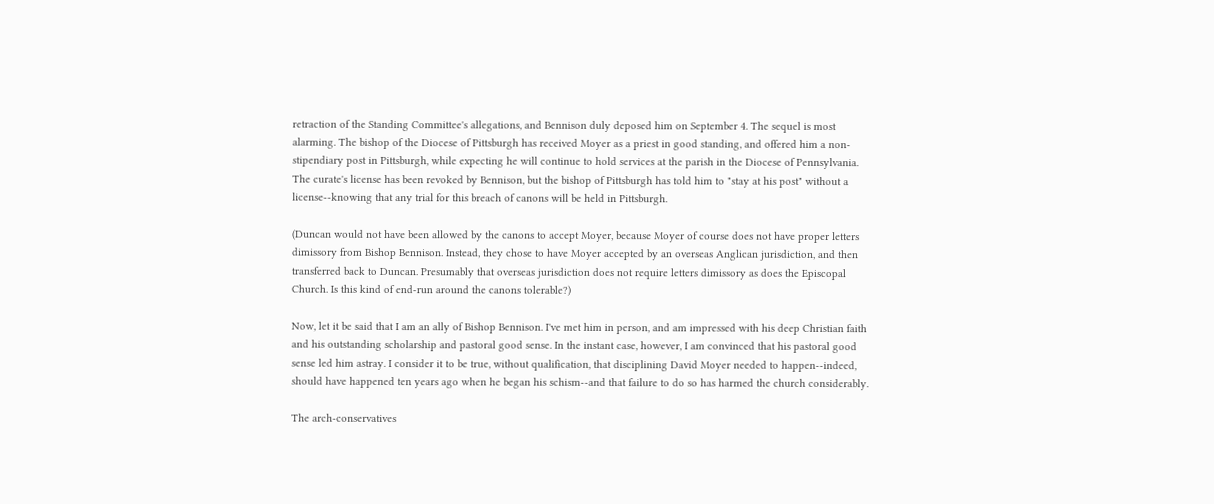retraction of the Standing Committee's allegations, and Bennison duly deposed him on September 4. The sequel is most alarming. The bishop of the Diocese of Pittsburgh has received Moyer as a priest in good standing, and offered him a non-stipendiary post in Pittsburgh, while expecting he will continue to hold services at the parish in the Diocese of Pennsylvania. The curate's license has been revoked by Bennison, but the bishop of Pittsburgh has told him to "stay at his post" without a license--knowing that any trial for this breach of canons will be held in Pittsburgh.

(Duncan would not have been allowed by the canons to accept Moyer, because Moyer of course does not have proper letters dimissory from Bishop Bennison. Instead, they chose to have Moyer accepted by an overseas Anglican jurisdiction, and then transferred back to Duncan. Presumably that overseas jurisdiction does not require letters dimissory as does the Episcopal Church. Is this kind of end-run around the canons tolerable?)

Now, let it be said that I am an ally of Bishop Bennison. I've met him in person, and am impressed with his deep Christian faith and his outstanding scholarship and pastoral good sense. In the instant case, however, I am convinced that his pastoral good sense led him astray. I consider it to be true, without qualification, that disciplining David Moyer needed to happen--indeed, should have happened ten years ago when he began his schism--and that failure to do so has harmed the church considerably.

The arch-conservatives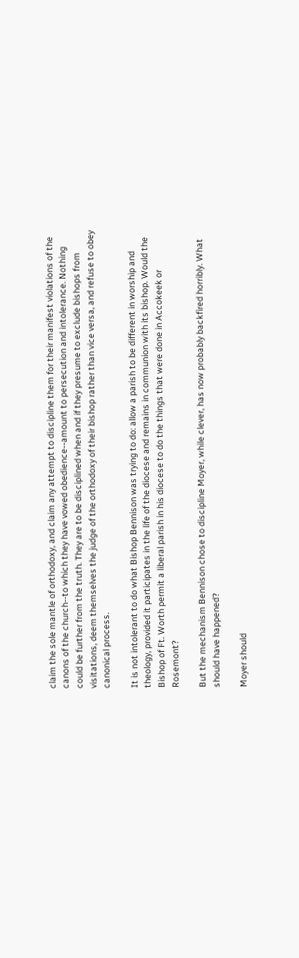claim the sole mantle of orthodoxy, and claim any attempt to discipline them for their manifest violations of the canons of the church--to which they have vowed obedience--amount to persecution and intolerance. Nothing could be further from the truth. They are to be disciplined when and if they presume to exclude bishops from visitations, deem themselves the judge of the orthodoxy of their bishop rather than vice versa, and refuse to obey canonical process.

It is not intolerant to do what Bishop Bennison was trying to do: allow a parish to be different in worship and theology, provided it participates in the life of the diocese and remains in communion with its bishop. Would the Bishop of Ft. Worth permit a liberal parish in his diocese to do the things that were done in Accokeek or Rosemont?

But the mechanism Bennison chose to discipline Moyer, while clever, has now probably backfired horribly. What should have happened?

Moyer should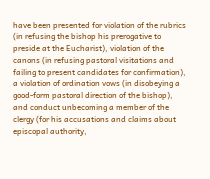have been presented for violation of the rubrics (in refusing the bishop his prerogative to preside at the Eucharist), violation of the canons (in refusing pastoral visitations and failing to present candidates for confirmation), a violation of ordination vows (in disobeying a good-form pastoral direction of the bishop), and conduct unbecoming a member of the clergy (for his accusations and claims about episcopal authority,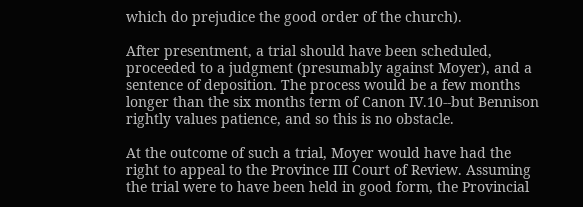which do prejudice the good order of the church).

After presentment, a trial should have been scheduled, proceeded to a judgment (presumably against Moyer), and a sentence of deposition. The process would be a few months longer than the six months term of Canon IV.10--but Bennison rightly values patience, and so this is no obstacle.

At the outcome of such a trial, Moyer would have had the right to appeal to the Province III Court of Review. Assuming the trial were to have been held in good form, the Provincial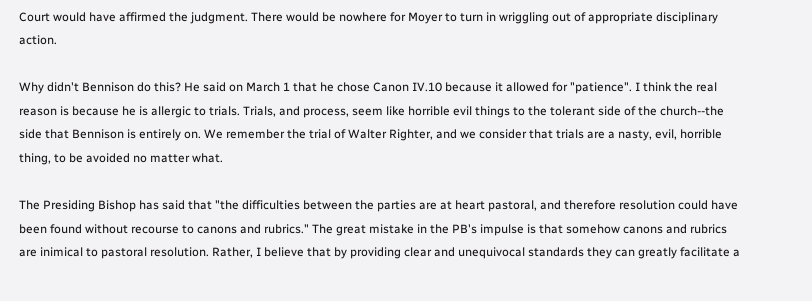Court would have affirmed the judgment. There would be nowhere for Moyer to turn in wriggling out of appropriate disciplinary action.

Why didn't Bennison do this? He said on March 1 that he chose Canon IV.10 because it allowed for "patience". I think the real reason is because he is allergic to trials. Trials, and process, seem like horrible evil things to the tolerant side of the church--the side that Bennison is entirely on. We remember the trial of Walter Righter, and we consider that trials are a nasty, evil, horrible thing, to be avoided no matter what.

The Presiding Bishop has said that "the difficulties between the parties are at heart pastoral, and therefore resolution could have been found without recourse to canons and rubrics." The great mistake in the PB's impulse is that somehow canons and rubrics are inimical to pastoral resolution. Rather, I believe that by providing clear and unequivocal standards they can greatly facilitate a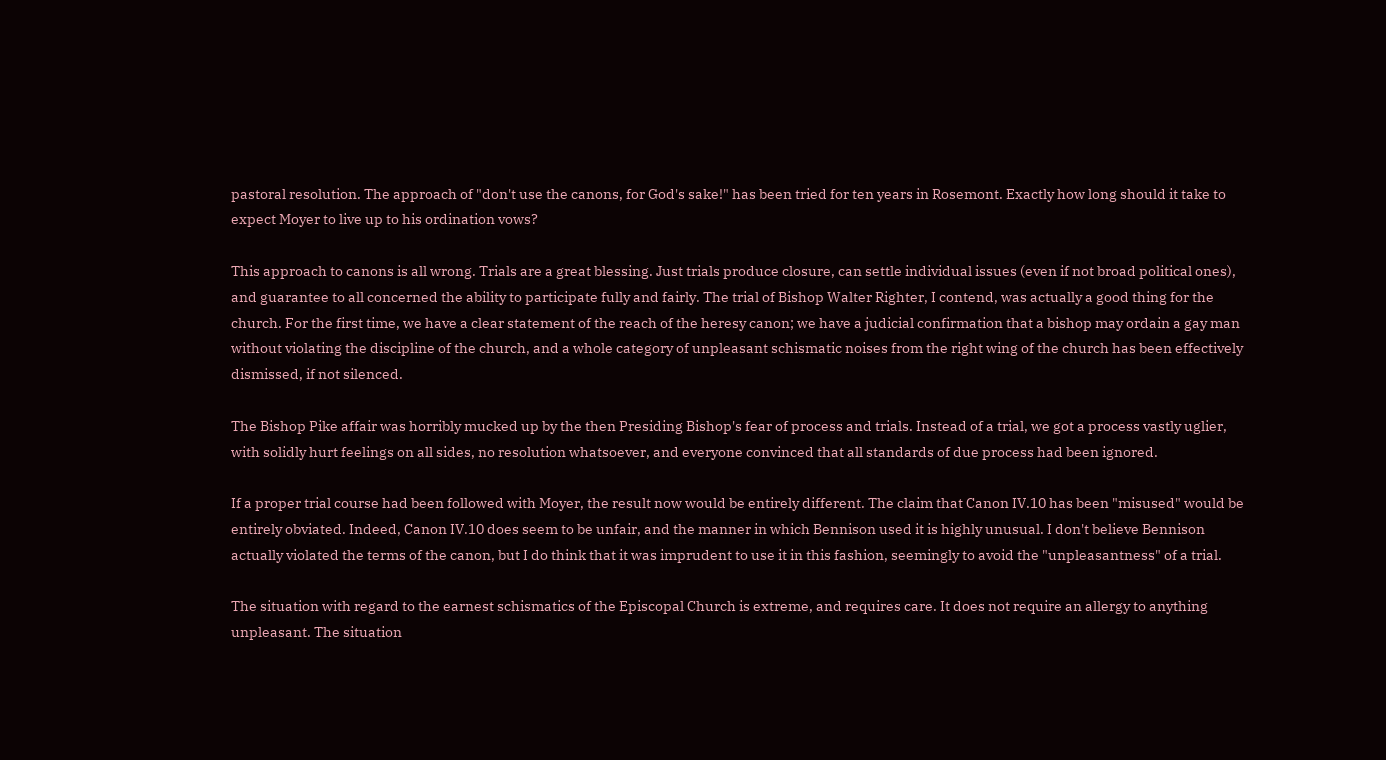pastoral resolution. The approach of "don't use the canons, for God's sake!" has been tried for ten years in Rosemont. Exactly how long should it take to expect Moyer to live up to his ordination vows?

This approach to canons is all wrong. Trials are a great blessing. Just trials produce closure, can settle individual issues (even if not broad political ones), and guarantee to all concerned the ability to participate fully and fairly. The trial of Bishop Walter Righter, I contend, was actually a good thing for the church. For the first time, we have a clear statement of the reach of the heresy canon; we have a judicial confirmation that a bishop may ordain a gay man without violating the discipline of the church, and a whole category of unpleasant schismatic noises from the right wing of the church has been effectively dismissed, if not silenced.

The Bishop Pike affair was horribly mucked up by the then Presiding Bishop's fear of process and trials. Instead of a trial, we got a process vastly uglier, with solidly hurt feelings on all sides, no resolution whatsoever, and everyone convinced that all standards of due process had been ignored.

If a proper trial course had been followed with Moyer, the result now would be entirely different. The claim that Canon IV.10 has been "misused" would be entirely obviated. Indeed, Canon IV.10 does seem to be unfair, and the manner in which Bennison used it is highly unusual. I don't believe Bennison actually violated the terms of the canon, but I do think that it was imprudent to use it in this fashion, seemingly to avoid the "unpleasantness" of a trial.

The situation with regard to the earnest schismatics of the Episcopal Church is extreme, and requires care. It does not require an allergy to anything unpleasant. The situation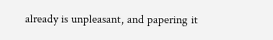already is unpleasant, and papering it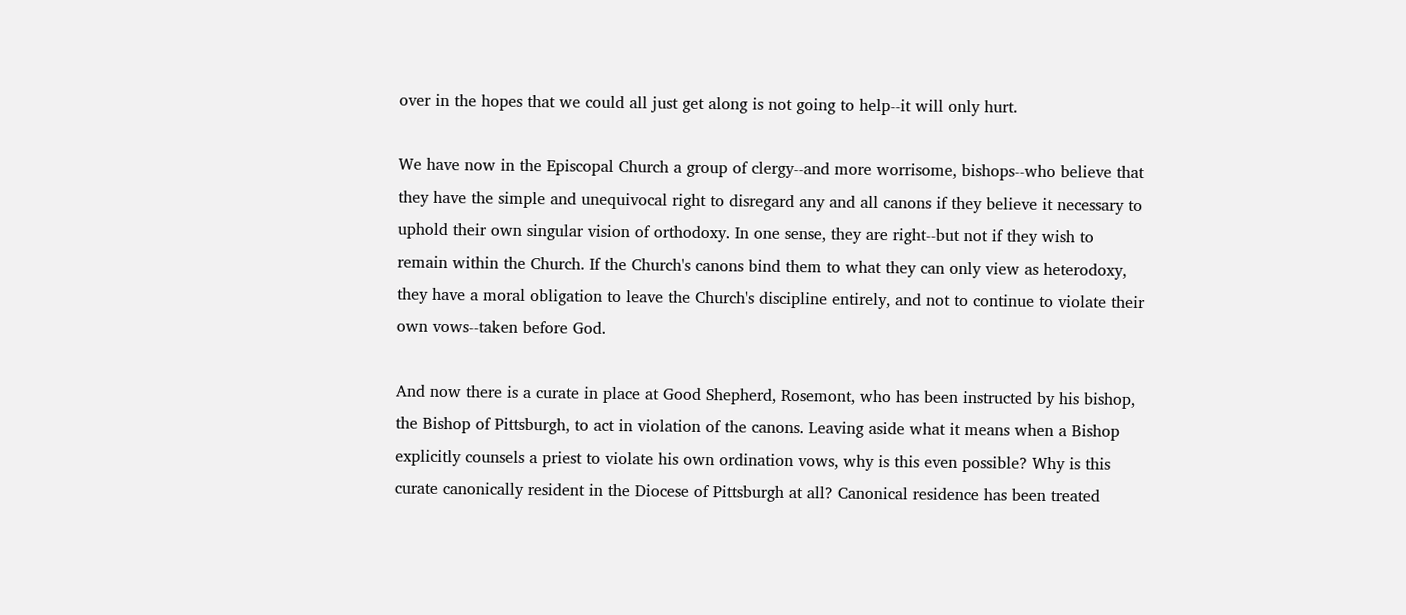over in the hopes that we could all just get along is not going to help--it will only hurt.

We have now in the Episcopal Church a group of clergy--and more worrisome, bishops--who believe that they have the simple and unequivocal right to disregard any and all canons if they believe it necessary to uphold their own singular vision of orthodoxy. In one sense, they are right--but not if they wish to remain within the Church. If the Church's canons bind them to what they can only view as heterodoxy, they have a moral obligation to leave the Church's discipline entirely, and not to continue to violate their own vows--taken before God.

And now there is a curate in place at Good Shepherd, Rosemont, who has been instructed by his bishop, the Bishop of Pittsburgh, to act in violation of the canons. Leaving aside what it means when a Bishop explicitly counsels a priest to violate his own ordination vows, why is this even possible? Why is this curate canonically resident in the Diocese of Pittsburgh at all? Canonical residence has been treated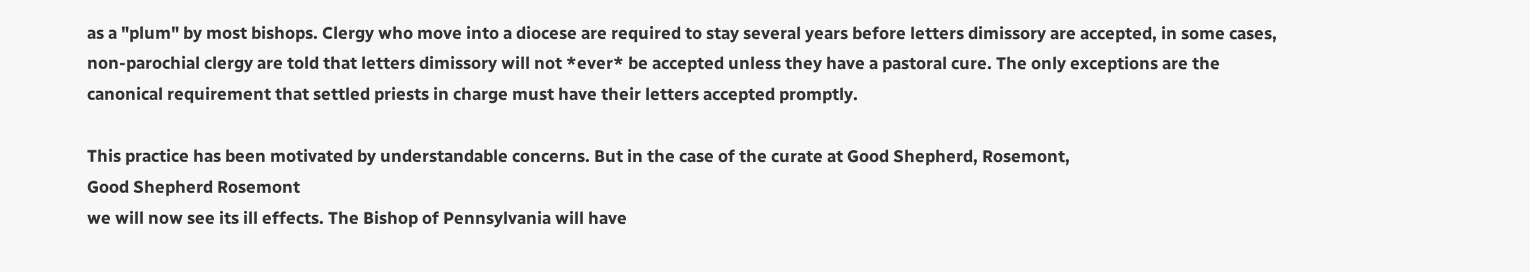as a "plum" by most bishops. Clergy who move into a diocese are required to stay several years before letters dimissory are accepted, in some cases, non-parochial clergy are told that letters dimissory will not *ever* be accepted unless they have a pastoral cure. The only exceptions are the canonical requirement that settled priests in charge must have their letters accepted promptly.

This practice has been motivated by understandable concerns. But in the case of the curate at Good Shepherd, Rosemont,
Good Shepherd Rosemont
we will now see its ill effects. The Bishop of Pennsylvania will have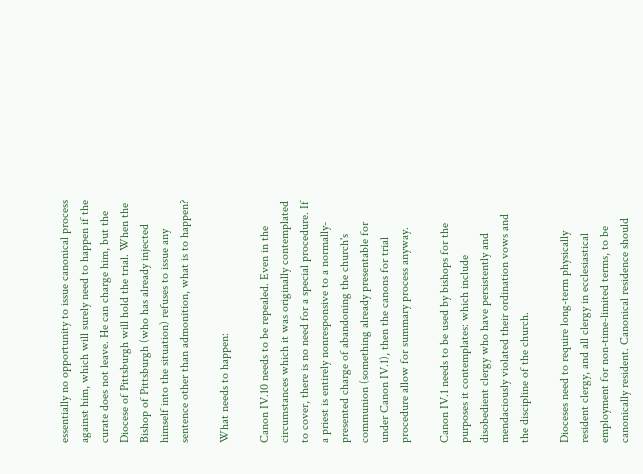essentially no opportunity to issue canonical process against him, which will surely need to happen if the curate does not leave. He can charge him, but the Diocese of Pittsburgh will hold the trial. When the Bishop of Pittsburgh (who has already injected himself into the situation) refuses to issue any sentence other than admonition, what is to happen?

What needs to happen:

Canon IV.10 needs to be repealed. Even in the circumstances which it was originally contemplated to cover, there is no need for a special procedure. If a priest is entirely nonresponsive to a normally-presented charge of abandoning the church's communion (something already presentable for under Canon IV.1), then the canons for trial procedure allow for summary process anyway.

Canon IV.1 needs to be used by bishops for the purposes it contemplates: which include disobedient clergy who have persistently and mendaciously violated their ordination vows and the discipline of the church.

Dioceses need to require long-term physically resident clergy, and all clergy in ecclesiastical employment for non-time-limited terms, to be canonically resident. Canonical residence should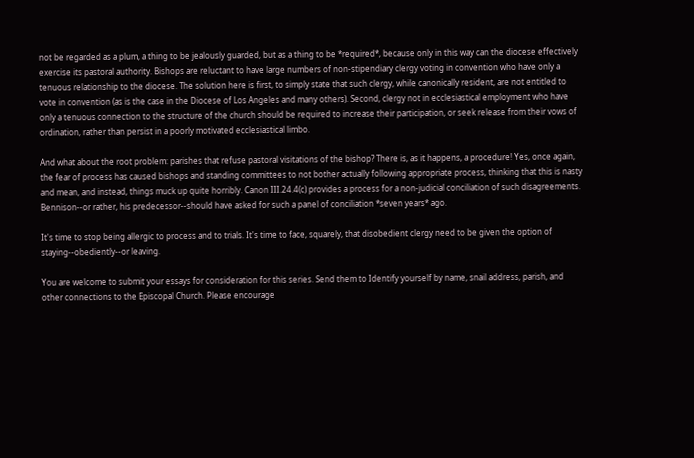not be regarded as a plum, a thing to be jealously guarded, but as a thing to be *required*, because only in this way can the diocese effectively exercise its pastoral authority. Bishops are reluctant to have large numbers of non-stipendiary clergy voting in convention who have only a tenuous relationship to the diocese. The solution here is first, to simply state that such clergy, while canonically resident, are not entitled to vote in convention (as is the case in the Diocese of Los Angeles and many others). Second, clergy not in ecclesiastical employment who have only a tenuous connection to the structure of the church should be required to increase their participation, or seek release from their vows of ordination, rather than persist in a poorly motivated ecclesiastical limbo.

And what about the root problem: parishes that refuse pastoral visitations of the bishop? There is, as it happens, a procedure! Yes, once again, the fear of process has caused bishops and standing committees to not bother actually following appropriate process, thinking that this is nasty and mean, and instead, things muck up quite horribly. Canon III.24.4(c) provides a process for a non-judicial conciliation of such disagreements. Bennison--or rather, his predecessor--should have asked for such a panel of conciliation *seven years* ago.

It's time to stop being allergic to process and to trials. It's time to face, squarely, that disobedient clergy need to be given the option of staying--obediently--or leaving.

You are welcome to submit your essays for consideration for this series. Send them to Identify yourself by name, snail address, parish, and other connections to the Episcopal Church. Please encourage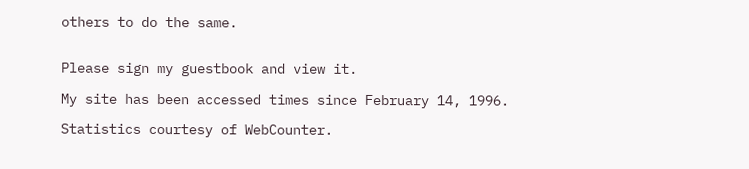others to do the same.


Please sign my guestbook and view it.

My site has been accessed times since February 14, 1996.

Statistics courtesy of WebCounter.